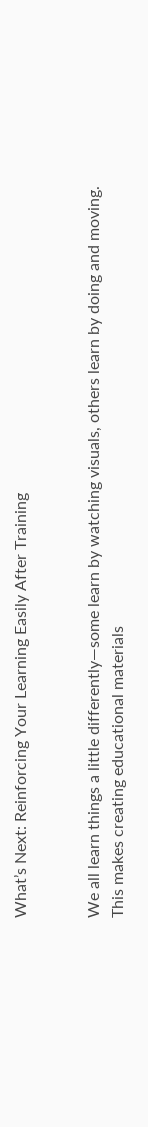What’s Next: Reinforcing Your Learning Easily After Training


We all learn things a little differently—some learn by watching visuals, others learn by doing and moving. This makes creating educational materials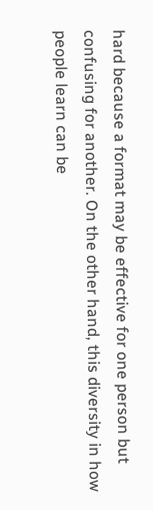hard because a format may be effective for one person but confusing for another. On the other hand, this diversity in how people learn can be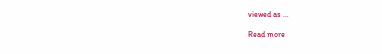viewed as …

Read more